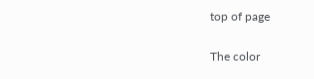top of page

The color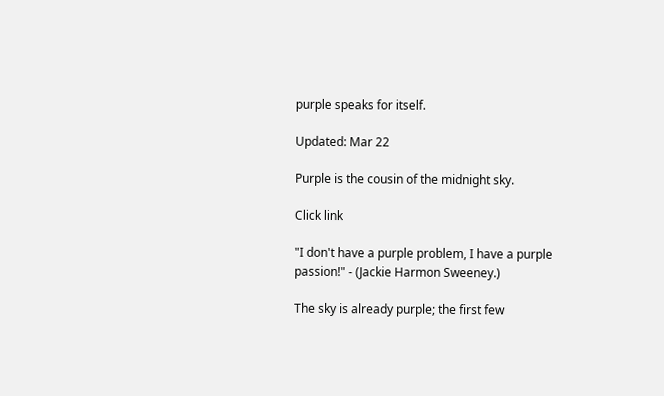purple speaks for itself.

Updated: Mar 22

Purple is the cousin of the midnight sky.

Click link

"I don't have a purple problem, I have a purple passion!" - (Jackie Harmon Sweeney.)

The sky is already purple; the first few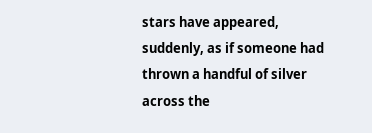stars have appeared, suddenly, as if someone had thrown a handful of silver across the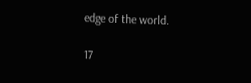edge of the world.

17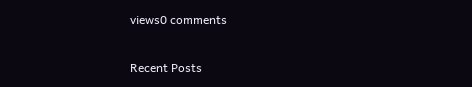views0 comments

Recent Posts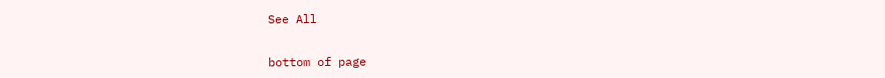See All


bottom of page